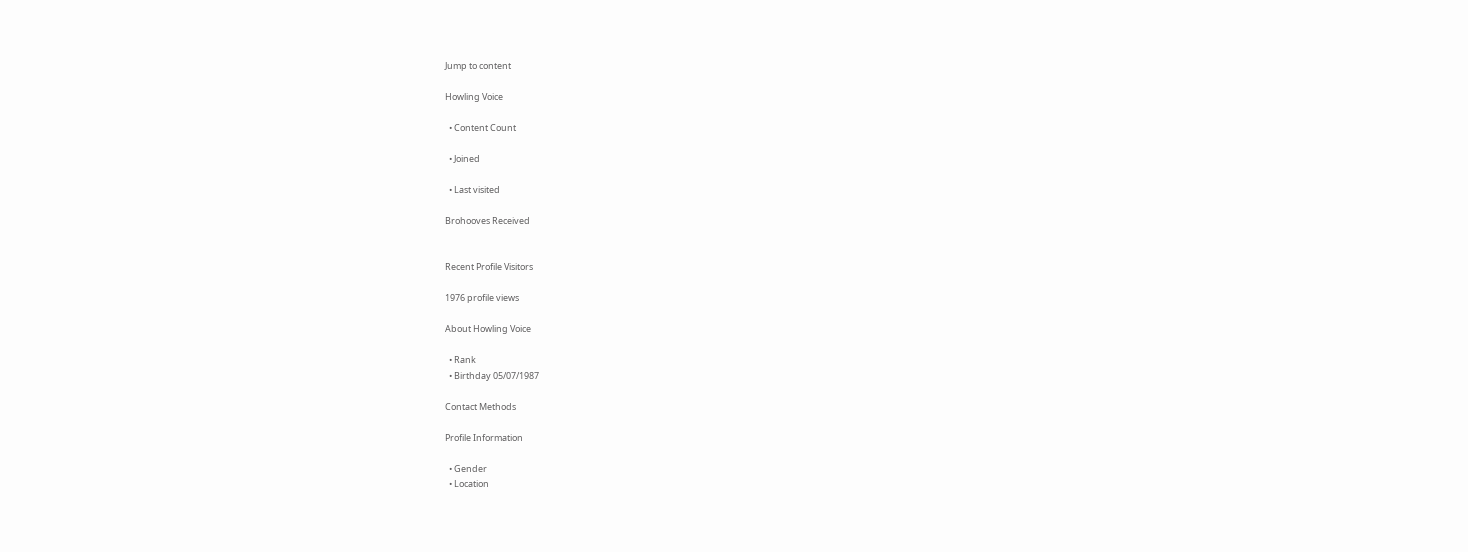Jump to content

Howling Voice

  • Content Count

  • Joined

  • Last visited

Brohooves Received


Recent Profile Visitors

1976 profile views

About Howling Voice

  • Rank
  • Birthday 05/07/1987

Contact Methods

Profile Information

  • Gender
  • Location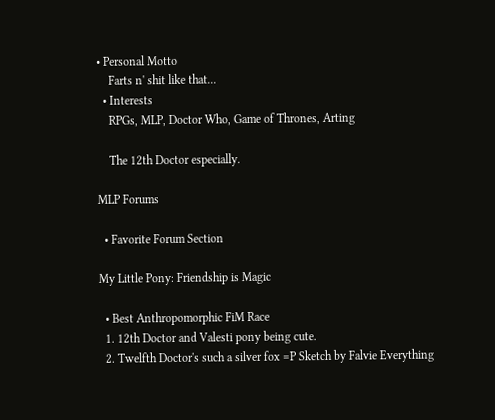• Personal Motto
    Farts n' shit like that...
  • Interests
    RPGs, MLP, Doctor Who, Game of Thrones, Arting

    The 12th Doctor especially.

MLP Forums

  • Favorite Forum Section

My Little Pony: Friendship is Magic

  • Best Anthropomorphic FiM Race
  1. 12th Doctor and Valesti pony being cute.
  2. Twelfth Doctor's such a silver fox =P Sketch by Falvie Everything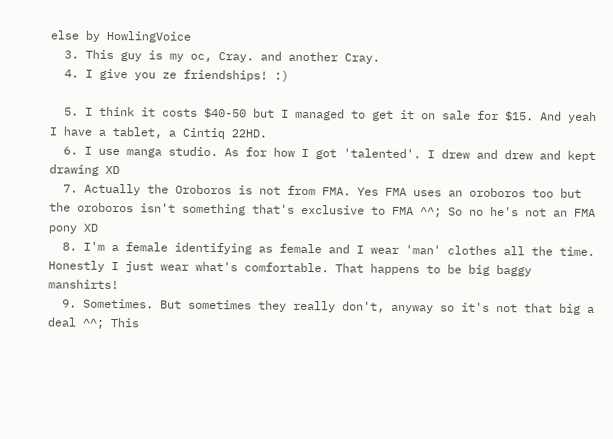else by HowlingVoice
  3. This guy is my oc, Cray. and another Cray.
  4. I give you ze friendships! :)

  5. I think it costs $40-50 but I managed to get it on sale for $15. And yeah I have a tablet, a Cintiq 22HD.
  6. I use manga studio. As for how I got 'talented'. I drew and drew and kept drawing XD
  7. Actually the Oroboros is not from FMA. Yes FMA uses an oroboros too but the oroboros isn't something that's exclusive to FMA ^^; So no he's not an FMA pony XD
  8. I'm a female identifying as female and I wear 'man' clothes all the time. Honestly I just wear what's comfortable. That happens to be big baggy manshirts!
  9. Sometimes. But sometimes they really don't, anyway so it's not that big a deal ^^; This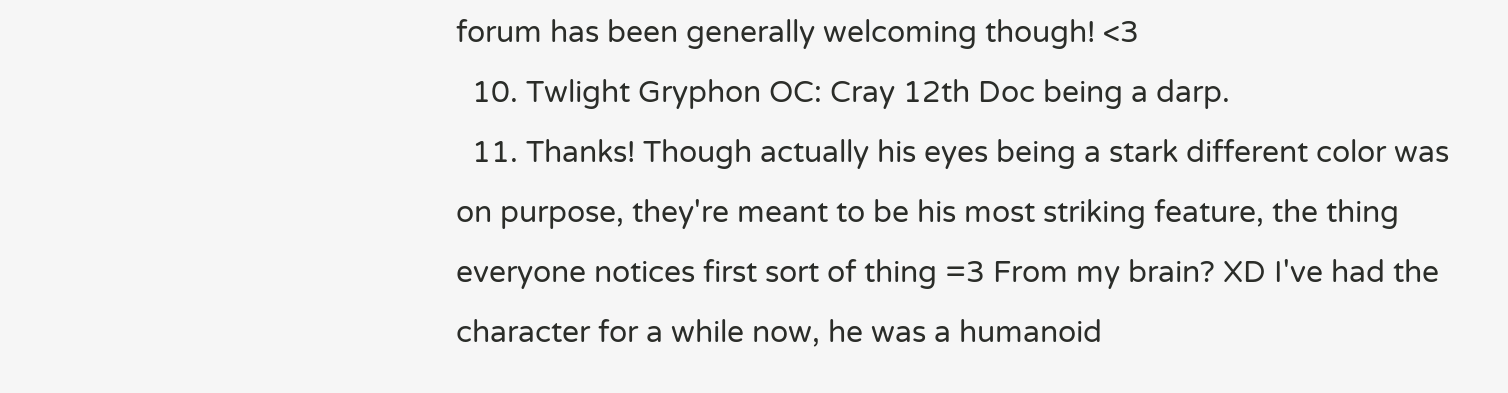forum has been generally welcoming though! <3
  10. Twlight Gryphon OC: Cray 12th Doc being a darp.
  11. Thanks! Though actually his eyes being a stark different color was on purpose, they're meant to be his most striking feature, the thing everyone notices first sort of thing =3 From my brain? XD I've had the character for a while now, he was a humanoid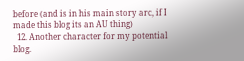before (and is in his main story arc, if I made this blog its an AU thing)
  12. Another character for my potential blog.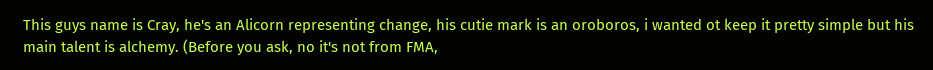This guys name is Cray, he's an Alicorn representing change, his cutie mark is an oroboros, i wanted ot keep it pretty simple but his main talent is alchemy. (Before you ask, no it's not from FMA,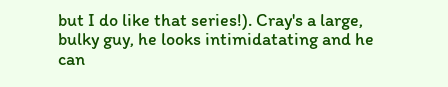but I do like that series!). Cray's a large, bulky guy, he looks intimidatating and he can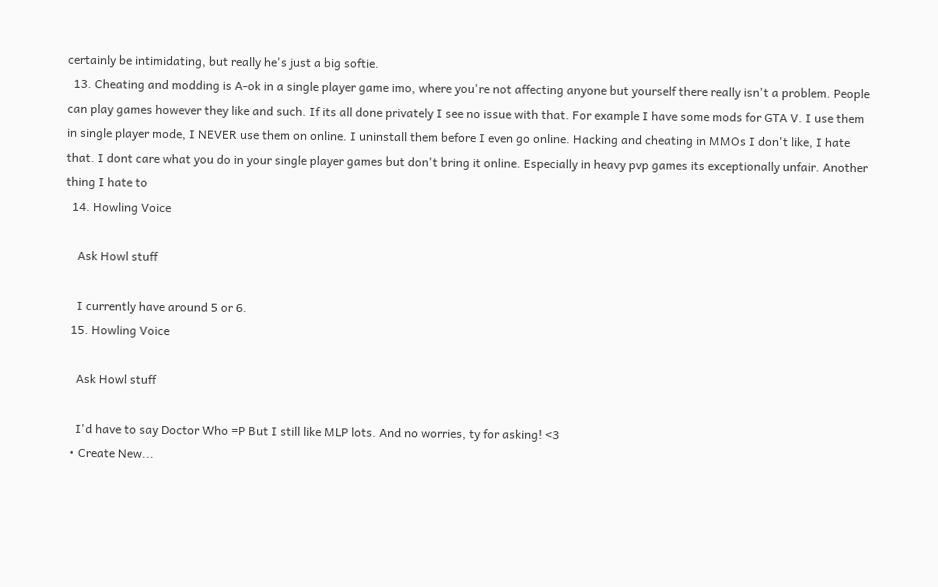certainly be intimidating, but really he's just a big softie.
  13. Cheating and modding is A-ok in a single player game imo, where you're not affecting anyone but yourself there really isn't a problem. People can play games however they like and such. If its all done privately I see no issue with that. For example I have some mods for GTA V. I use them in single player mode, I NEVER use them on online. I uninstall them before I even go online. Hacking and cheating in MMOs I don't like, I hate that. I dont care what you do in your single player games but don't bring it online. Especially in heavy pvp games its exceptionally unfair. Another thing I hate to
  14. Howling Voice

    Ask Howl stuff

    I currently have around 5 or 6.
  15. Howling Voice

    Ask Howl stuff

    I'd have to say Doctor Who =P But I still like MLP lots. And no worries, ty for asking! <3
  • Create New...